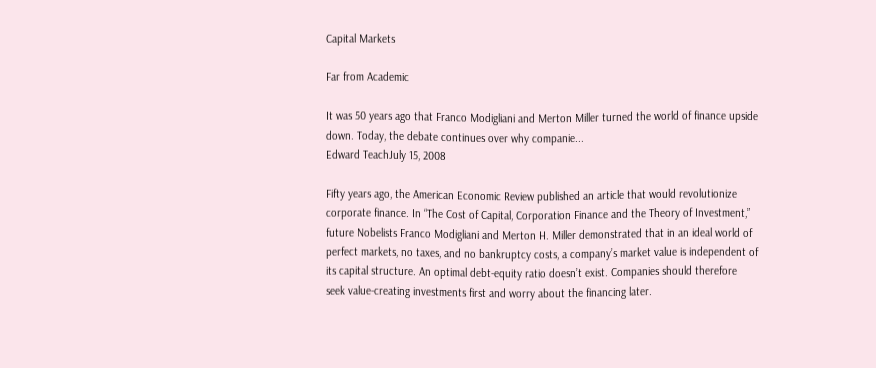Capital Markets

Far from Academic

It was 50 years ago that Franco Modigliani and Merton Miller turned the world of finance upside down. Today, the debate continues over why companie...
Edward TeachJuly 15, 2008

Fifty years ago, the American Economic Review published an article that would revolutionize corporate finance. In “The Cost of Capital, Corporation Finance and the Theory of Investment,” future Nobelists Franco Modigliani and Merton H. Miller demonstrated that in an ideal world of perfect markets, no taxes, and no bankruptcy costs, a company’s market value is independent of its capital structure. An optimal debt-equity ratio doesn’t exist. Companies should therefore seek value-creating investments first and worry about the financing later.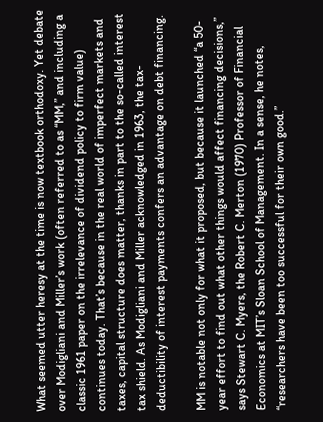What seemed utter heresy at the time is now textbook orthodoxy. Yet debate over Modigliani and Miller’s work (often referred to as “MM,” and including a classic 1961 paper on the irrelevance of dividend policy to firm value) continues today. That’s because in the real world of imperfect markets and taxes, capital structure does matter, thanks in part to the so-called interest tax shield. As Modigliani and Miller acknowledged in 1963, the tax-deductibility of interest payments confers an advantage on debt financing.

MM is notable not only for what it proposed, but because it launched “a 50-year effort to find out what other things would affect financing decisions,” says Stewart C. Myers, the Robert C. Merton (1970) Professor of Financial Economics at MIT’s Sloan School of Management. In a sense, he notes, “researchers have been too successful for their own good.”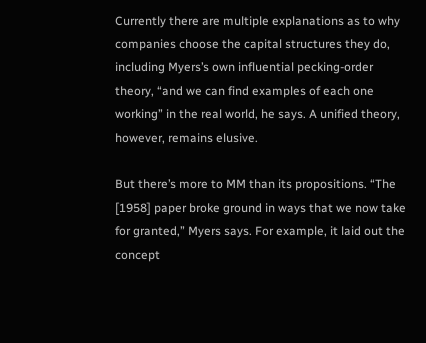Currently there are multiple explanations as to why companies choose the capital structures they do, including Myers’s own influential pecking-order theory, “and we can find examples of each one working” in the real world, he says. A unified theory, however, remains elusive.

But there’s more to MM than its propositions. “The [1958] paper broke ground in ways that we now take for granted,” Myers says. For example, it laid out the concept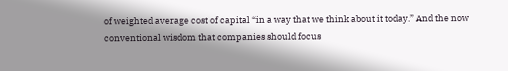of weighted average cost of capital “in a way that we think about it today.” And the now conventional wisdom that companies should focus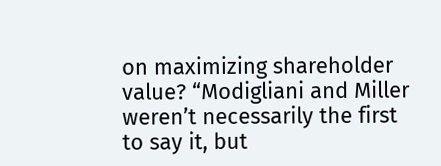on maximizing shareholder value? “Modigliani and Miller weren’t necessarily the first to say it, but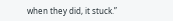when they did, it stuck.”